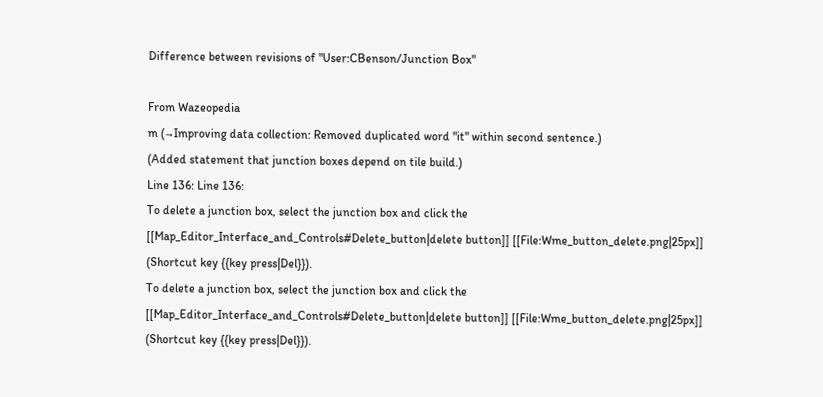Difference between revisions of "User:CBenson/Junction Box"

From Wazeopedia
m (→Improving data collection: Removed duplicated word "it" within second sentence.)
(Added statement that junction boxes depend on tile build.)
Line 136: Line 136:
To delete a junction box, select the junction box and click the [[Map_Editor_Interface_and_Controls#Delete_button|delete button]] [[File:Wme_button_delete.png|25px]] (Shortcut key {{key press|Del}}).
To delete a junction box, select the junction box and click the [[Map_Editor_Interface_and_Controls#Delete_button|delete button]] [[File:Wme_button_delete.png|25px]] (Shortcut key {{key press|Del}}).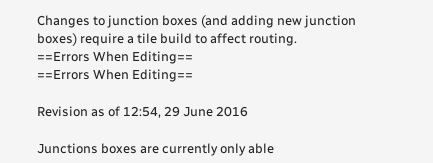Changes to junction boxes (and adding new junction boxes) require a tile build to affect routing.
==Errors When Editing==
==Errors When Editing==

Revision as of 12:54, 29 June 2016

Junctions boxes are currently only able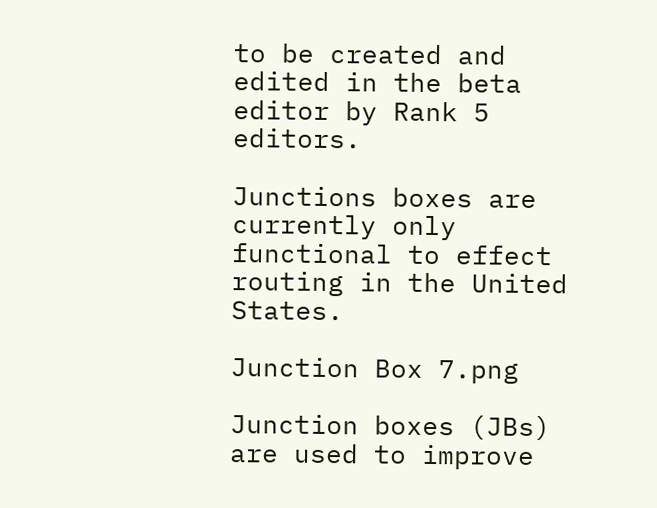to be created and edited in the beta editor by Rank 5 editors.

Junctions boxes are currently only functional to effect routing in the United States.

Junction Box 7.png

Junction boxes (JBs) are used to improve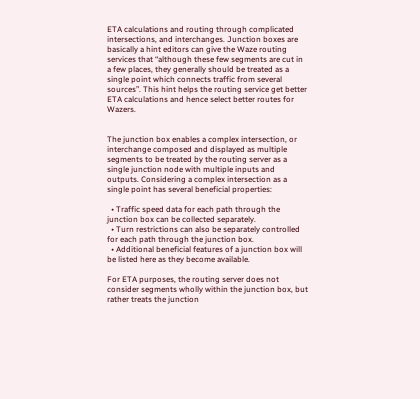ETA calculations and routing through complicated intersections, and interchanges. Junction boxes are basically a hint editors can give the Waze routing services that “although these few segments are cut in a few places, they generally should be treated as a single point which connects traffic from several sources”. This hint helps the routing service get better ETA calculations and hence select better routes for Wazers.


The junction box enables a complex intersection, or interchange composed and displayed as multiple segments to be treated by the routing server as a single junction node with multiple inputs and outputs. Considering a complex intersection as a single point has several beneficial properties:

  • Traffic speed data for each path through the junction box can be collected separately.
  • Turn restrictions can also be separately controlled for each path through the junction box.
  • Additional beneficial features of a junction box will be listed here as they become available.

For ETA purposes, the routing server does not consider segments wholly within the junction box, but rather treats the junction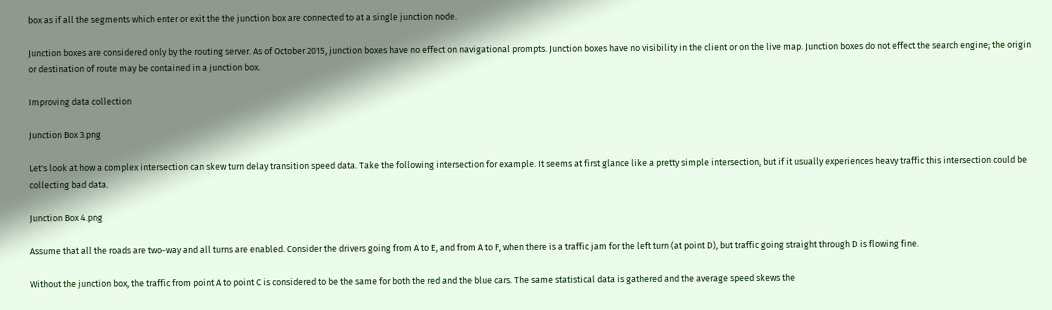box as if all the segments which enter or exit the the junction box are connected to at a single junction node.

Junction boxes are considered only by the routing server. As of October 2015, junction boxes have no effect on navigational prompts. Junction boxes have no visibility in the client or on the live map. Junction boxes do not effect the search engine; the origin or destination of route may be contained in a junction box.

Improving data collection

Junction Box 3.png

Let's look at how a complex intersection can skew turn delay transition speed data. Take the following intersection for example. It seems at first glance like a pretty simple intersection, but if it usually experiences heavy traffic this intersection could be collecting bad data.

Junction Box 4.png

Assume that all the roads are two-way and all turns are enabled. Consider the drivers going from A to E, and from A to F, when there is a traffic jam for the left turn (at point D), but traffic going straight through D is flowing fine.

Without the junction box, the traffic from point A to point C is considered to be the same for both the red and the blue cars. The same statistical data is gathered and the average speed skews the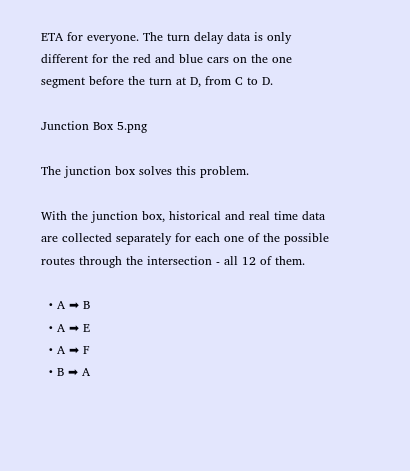ETA for everyone. The turn delay data is only different for the red and blue cars on the one segment before the turn at D, from C to D.

Junction Box 5.png

The junction box solves this problem.

With the junction box, historical and real time data are collected separately for each one of the possible routes through the intersection - all 12 of them.

  • A ➡ B
  • A ➡ E
  • A ➡ F
  • B ➡ A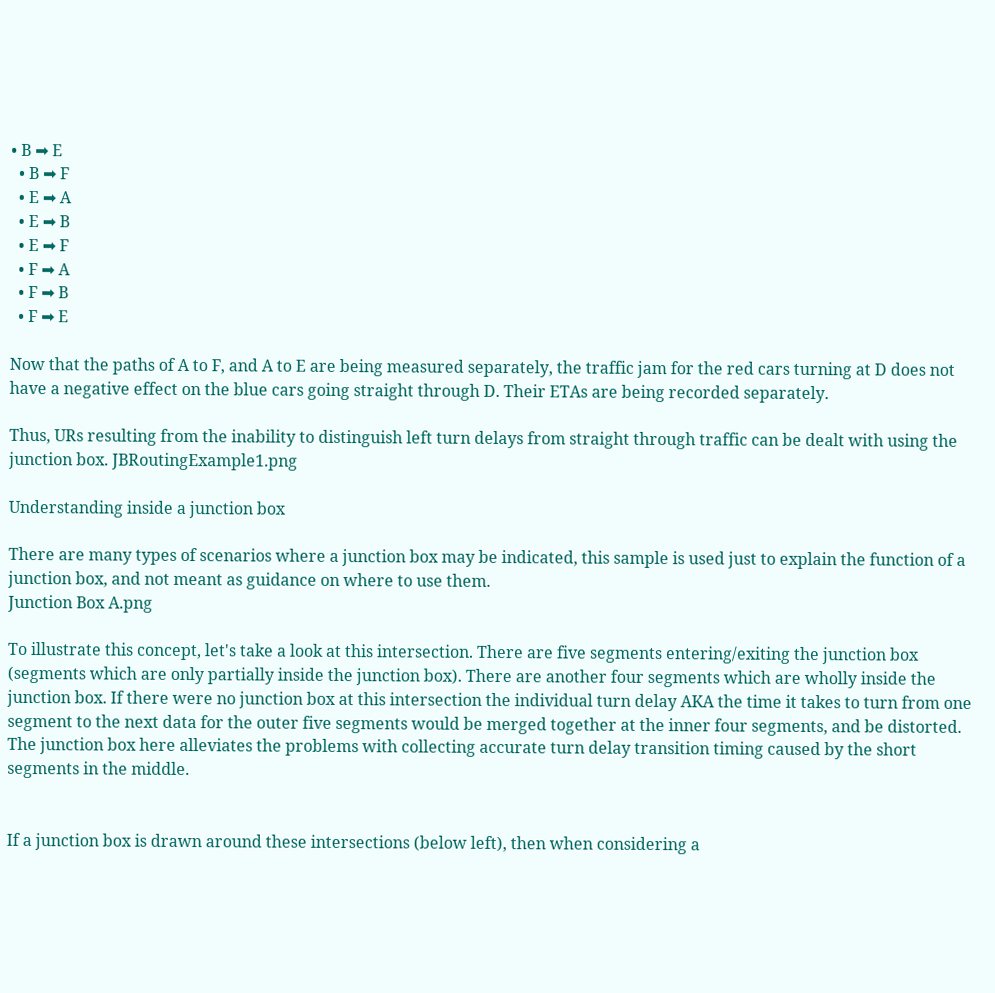• B ➡ E
  • B ➡ F
  • E ➡ A
  • E ➡ B
  • E ➡ F
  • F ➡ A
  • F ➡ B
  • F ➡ E

Now that the paths of A to F, and A to E are being measured separately, the traffic jam for the red cars turning at D does not have a negative effect on the blue cars going straight through D. Their ETAs are being recorded separately.

Thus, URs resulting from the inability to distinguish left turn delays from straight through traffic can be dealt with using the junction box. JBRoutingExample1.png

Understanding inside a junction box

There are many types of scenarios where a junction box may be indicated, this sample is used just to explain the function of a junction box, and not meant as guidance on where to use them.
Junction Box A.png

To illustrate this concept, let's take a look at this intersection. There are five segments entering/exiting the junction box (segments which are only partially inside the junction box). There are another four segments which are wholly inside the junction box. If there were no junction box at this intersection the individual turn delay AKA the time it takes to turn from one segment to the next data for the outer five segments would be merged together at the inner four segments, and be distorted. The junction box here alleviates the problems with collecting accurate turn delay transition timing caused by the short segments in the middle.


If a junction box is drawn around these intersections (below left), then when considering a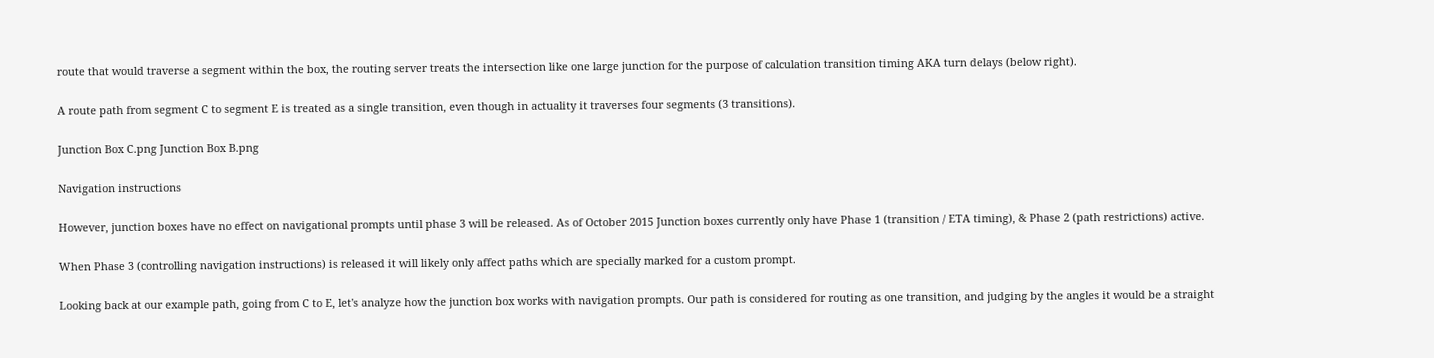route that would traverse a segment within the box, the routing server treats the intersection like one large junction for the purpose of calculation transition timing AKA turn delays (below right).

A route path from segment C to segment E is treated as a single transition, even though in actuality it traverses four segments (3 transitions).

Junction Box C.png Junction Box B.png

Navigation instructions

However, junction boxes have no effect on navigational prompts until phase 3 will be released. As of October 2015 Junction boxes currently only have Phase 1 (transition / ETA timing), & Phase 2 (path restrictions) active.

When Phase 3 (controlling navigation instructions) is released it will likely only affect paths which are specially marked for a custom prompt.

Looking back at our example path, going from C to E, let's analyze how the junction box works with navigation prompts. Our path is considered for routing as one transition, and judging by the angles it would be a straight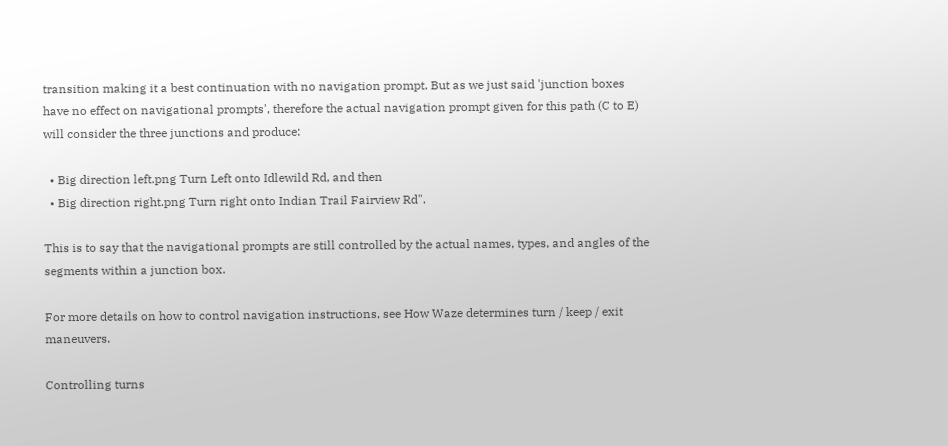transition making it a best continuation with no navigation prompt. But as we just said 'junction boxes have no effect on navigational prompts', therefore the actual navigation prompt given for this path (C to E) will consider the three junctions and produce:

  • Big direction left.png Turn Left onto Idlewild Rd, and then
  • Big direction right.png Turn right onto Indian Trail Fairview Rd".

This is to say that the navigational prompts are still controlled by the actual names, types, and angles of the segments within a junction box.

For more details on how to control navigation instructions, see How Waze determines turn / keep / exit maneuvers.

Controlling turns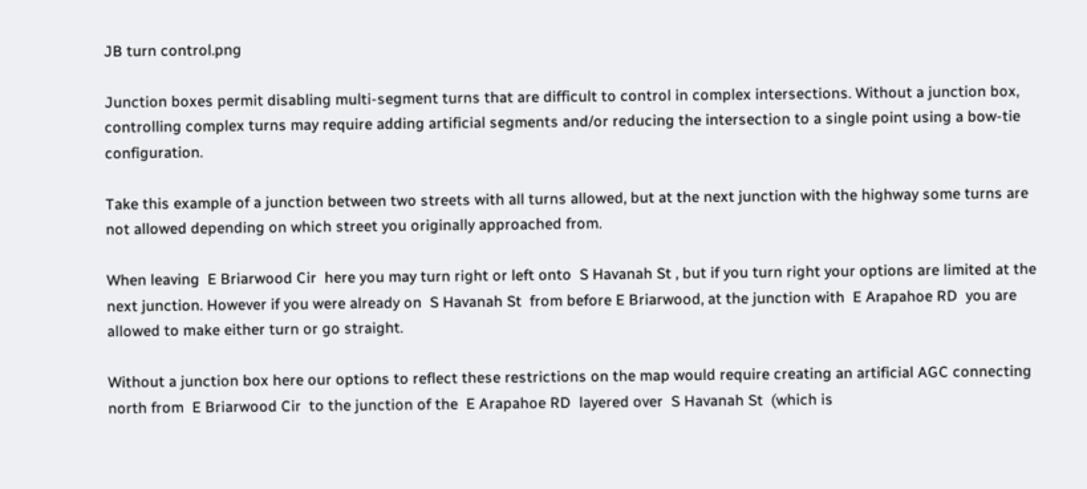JB turn control.png

Junction boxes permit disabling multi-segment turns that are difficult to control in complex intersections. Without a junction box, controlling complex turns may require adding artificial segments and/or reducing the intersection to a single point using a bow-tie configuration.

Take this example of a junction between two streets with all turns allowed, but at the next junction with the highway some turns are not allowed depending on which street you originally approached from.

When leaving  E Briarwood Cir  here you may turn right or left onto  S Havanah St , but if you turn right your options are limited at the next junction. However if you were already on  S Havanah St  from before E Briarwood, at the junction with  E Arapahoe RD  you are allowed to make either turn or go straight.

Without a junction box here our options to reflect these restrictions on the map would require creating an artificial AGC connecting north from  E Briarwood Cir  to the junction of the  E Arapahoe RD  layered over  S Havanah St  (which is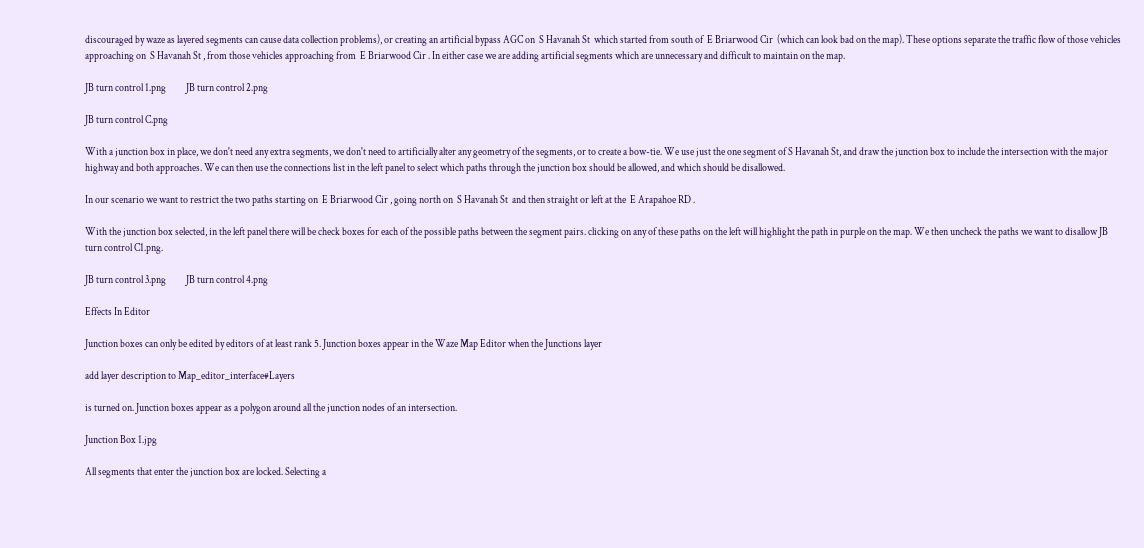discouraged by waze as layered segments can cause data collection problems), or creating an artificial bypass AGC on  S Havanah St  which started from south of  E Briarwood Cir  (which can look bad on the map). These options separate the traffic flow of those vehicles approaching on  S Havanah St , from those vehicles approaching from  E Briarwood Cir . In either case we are adding artificial segments which are unnecessary and difficult to maintain on the map.

JB turn control 1.png          JB turn control 2.png

JB turn control C.png

With a junction box in place, we don't need any extra segments, we don't need to artificially alter any geometry of the segments, or to create a bow-tie. We use just the one segment of S Havanah St, and draw the junction box to include the intersection with the major highway and both approaches. We can then use the connections list in the left panel to select which paths through the junction box should be allowed, and which should be disallowed.

In our scenario we want to restrict the two paths starting on  E Briarwood Cir , going north on  S Havanah St  and then straight or left at the  E Arapahoe RD .

With the junction box selected, in the left panel there will be check boxes for each of the possible paths between the segment pairs. clicking on any of these paths on the left will highlight the path in purple on the map. We then uncheck the paths we want to disallow JB turn control C1.png.

JB turn control 3.png          JB turn control 4.png

Effects In Editor

Junction boxes can only be edited by editors of at least rank 5. Junction boxes appear in the Waze Map Editor when the Junctions layer

add layer description to Map_editor_interface#Layers

is turned on. Junction boxes appear as a polygon around all the junction nodes of an intersection.

Junction Box 1.jpg

All segments that enter the junction box are locked. Selecting a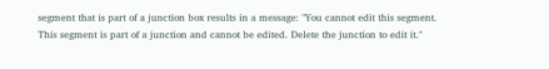segment that is part of a junction box results in a message: "You cannot edit this segment. This segment is part of a junction and cannot be edited. Delete the junction to edit it."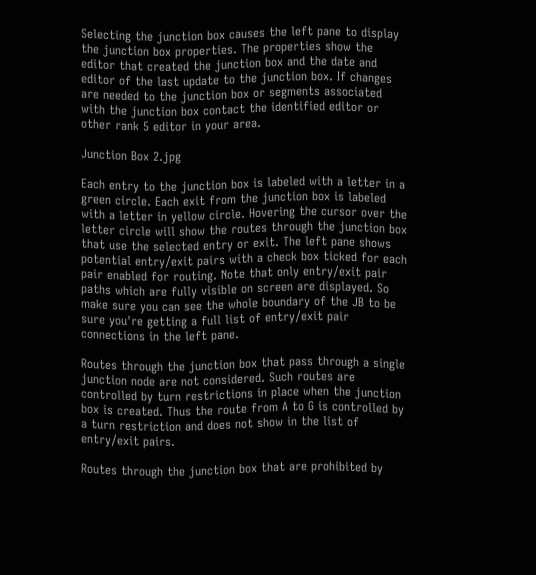Selecting the junction box causes the left pane to display the junction box properties. The properties show the editor that created the junction box and the date and editor of the last update to the junction box. If changes are needed to the junction box or segments associated with the junction box contact the identified editor or other rank 5 editor in your area.

Junction Box 2.jpg

Each entry to the junction box is labeled with a letter in a green circle. Each exit from the junction box is labeled with a letter in yellow circle. Hovering the cursor over the letter circle will show the routes through the junction box that use the selected entry or exit. The left pane shows potential entry/exit pairs with a check box ticked for each pair enabled for routing. Note that only entry/exit pair paths which are fully visible on screen are displayed. So make sure you can see the whole boundary of the JB to be sure you're getting a full list of entry/exit pair connections in the left pane.

Routes through the junction box that pass through a single junction node are not considered. Such routes are controlled by turn restrictions in place when the junction box is created. Thus the route from A to G is controlled by a turn restriction and does not show in the list of entry/exit pairs.

Routes through the junction box that are prohibited by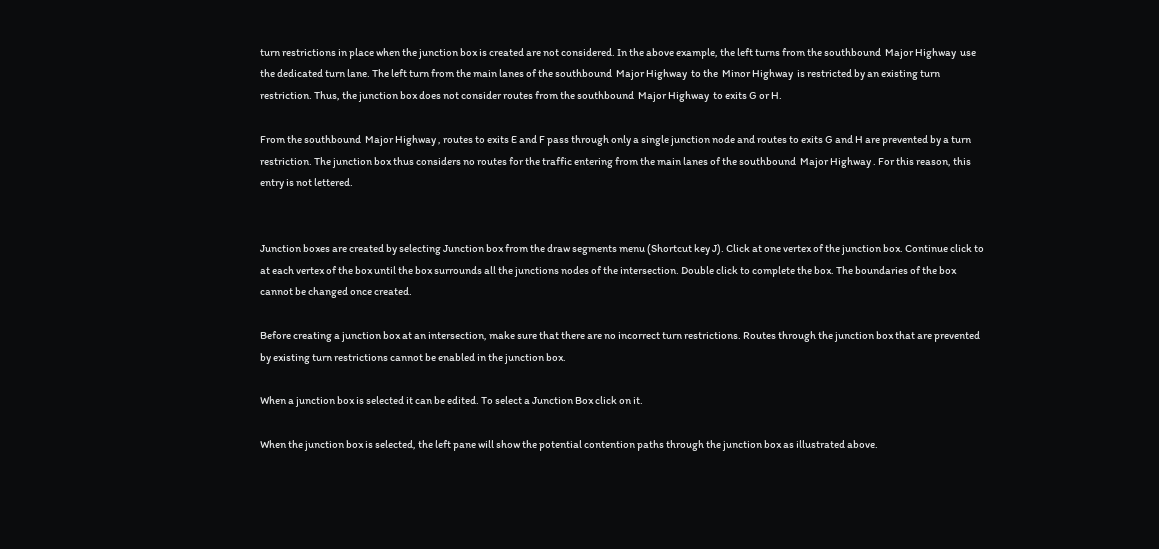turn restrictions in place when the junction box is created are not considered. In the above example, the left turns from the southbound  Major Highway  use the dedicated turn lane. The left turn from the main lanes of the southbound  Major Highway  to the  Minor Highway  is restricted by an existing turn restriction. Thus, the junction box does not consider routes from the southbound  Major Highway  to exits G or H.

From the southbound  Major Highway , routes to exits E and F pass through only a single junction node and routes to exits G and H are prevented by a turn restriction. The junction box thus considers no routes for the traffic entering from the main lanes of the southbound  Major Highway . For this reason, this entry is not lettered.


Junction boxes are created by selecting Junction box from the draw segments menu (Shortcut key J). Click at one vertex of the junction box. Continue click to at each vertex of the box until the box surrounds all the junctions nodes of the intersection. Double click to complete the box. The boundaries of the box cannot be changed once created.

Before creating a junction box at an intersection, make sure that there are no incorrect turn restrictions. Routes through the junction box that are prevented by existing turn restrictions cannot be enabled in the junction box.

When a junction box is selected it can be edited. To select a Junction Box click on it.

When the junction box is selected, the left pane will show the potential contention paths through the junction box as illustrated above.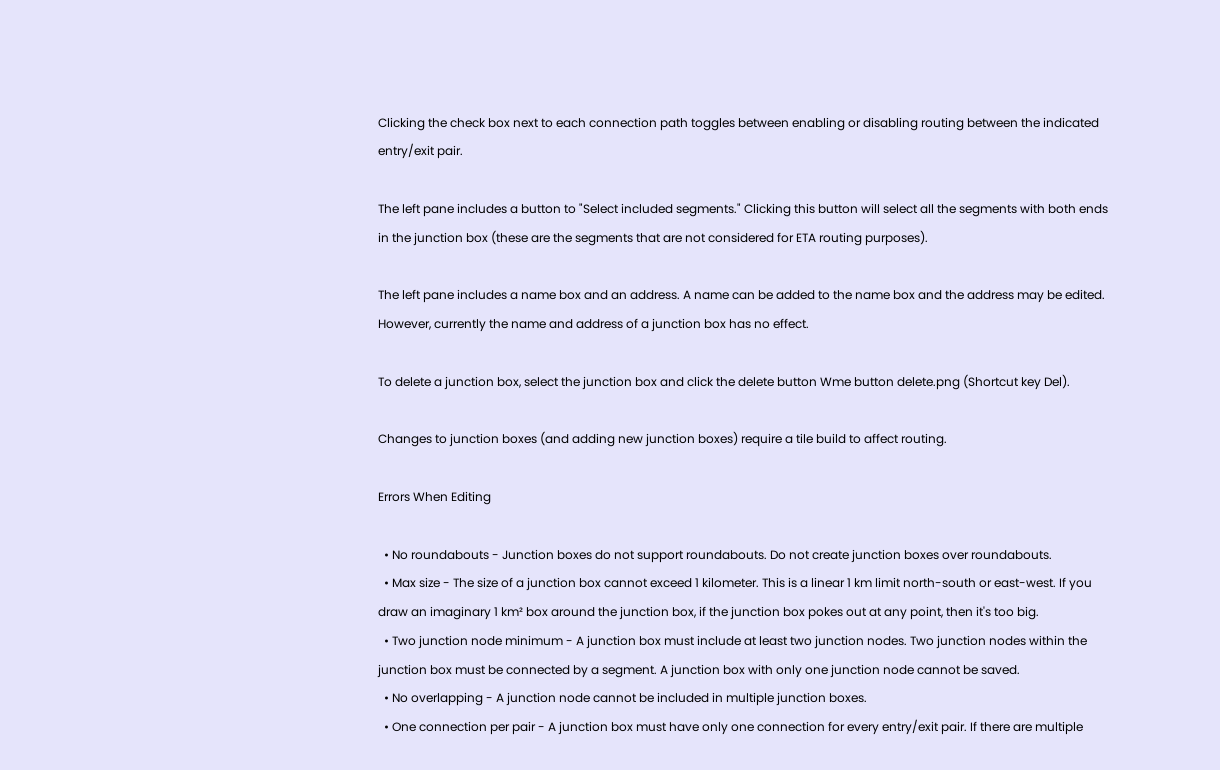Clicking the check box next to each connection path toggles between enabling or disabling routing between the indicated entry/exit pair.

The left pane includes a button to "Select included segments." Clicking this button will select all the segments with both ends in the junction box (these are the segments that are not considered for ETA routing purposes).

The left pane includes a name box and an address. A name can be added to the name box and the address may be edited. However, currently the name and address of a junction box has no effect.

To delete a junction box, select the junction box and click the delete button Wme button delete.png (Shortcut key Del).

Changes to junction boxes (and adding new junction boxes) require a tile build to affect routing.

Errors When Editing

  • No roundabouts - Junction boxes do not support roundabouts. Do not create junction boxes over roundabouts.
  • Max size - The size of a junction box cannot exceed 1 kilometer. This is a linear 1 km limit north-south or east-west. If you draw an imaginary 1 km² box around the junction box, if the junction box pokes out at any point, then it's too big.
  • Two junction node minimum - A junction box must include at least two junction nodes. Two junction nodes within the junction box must be connected by a segment. A junction box with only one junction node cannot be saved.
  • No overlapping - A junction node cannot be included in multiple junction boxes.
  • One connection per pair - A junction box must have only one connection for every entry/exit pair. If there are multiple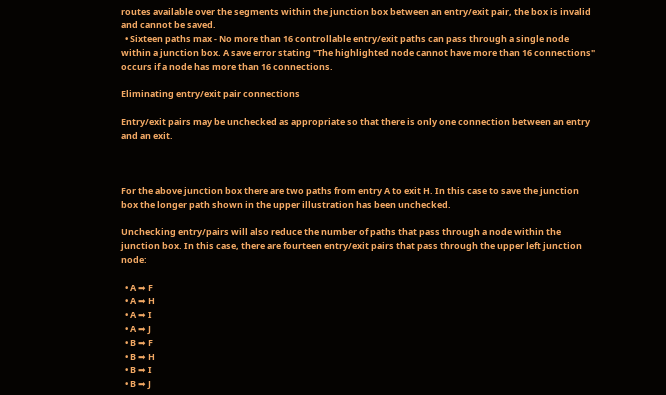routes available over the segments within the junction box between an entry/exit pair, the box is invalid and cannot be saved.
  • Sixteen paths max - No more than 16 controllable entry/exit paths can pass through a single node within a junction box. A save error stating "The highlighted node cannot have more than 16 connections" occurs if a node has more than 16 connections.

Eliminating entry/exit pair connections

Entry/exit pairs may be unchecked as appropriate so that there is only one connection between an entry and an exit.



For the above junction box there are two paths from entry A to exit H. In this case to save the junction box the longer path shown in the upper illustration has been unchecked.

Unchecking entry/pairs will also reduce the number of paths that pass through a node within the junction box. In this case, there are fourteen entry/exit pairs that pass through the upper left junction node:

  • A ➡ F
  • A ➡ H
  • A ➡ I
  • A ➡ J
  • B ➡ F
  • B ➡ H
  • B ➡ I
  • B ➡ J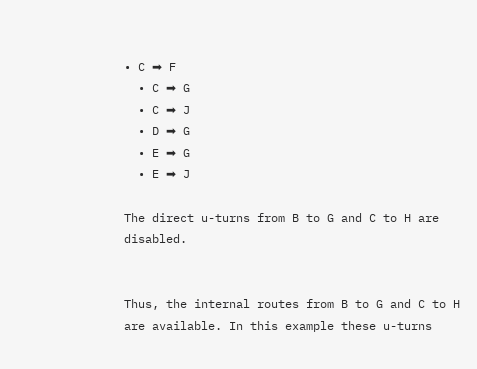• C ➡ F
  • C ➡ G
  • C ➡ J
  • D ➡ G
  • E ➡ G
  • E ➡ J

The direct u-turns from B to G and C to H are disabled.


Thus, the internal routes from B to G and C to H are available. In this example these u-turns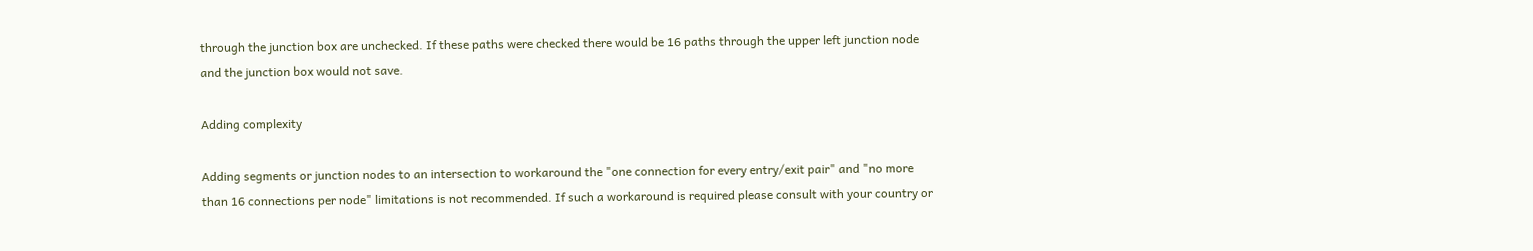through the junction box are unchecked. If these paths were checked there would be 16 paths through the upper left junction node and the junction box would not save.

Adding complexity

Adding segments or junction nodes to an intersection to workaround the "one connection for every entry/exit pair" and "no more than 16 connections per node" limitations is not recommended. If such a workaround is required please consult with your country or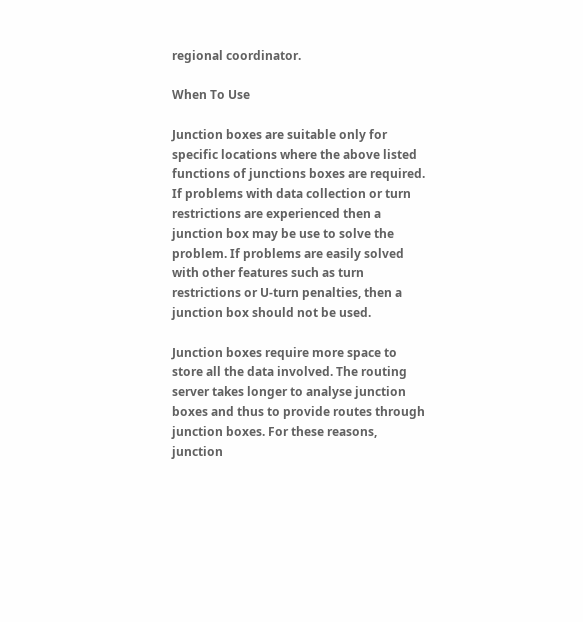regional coordinator.

When To Use

Junction boxes are suitable only for specific locations where the above listed functions of junctions boxes are required. If problems with data collection or turn restrictions are experienced then a junction box may be use to solve the problem. If problems are easily solved with other features such as turn restrictions or U-turn penalties, then a junction box should not be used.

Junction boxes require more space to store all the data involved. The routing server takes longer to analyse junction boxes and thus to provide routes through junction boxes. For these reasons, junction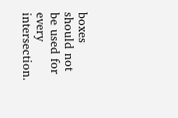boxes should not be used for every intersection.